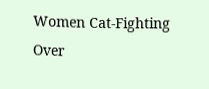Women Cat-Fighting Over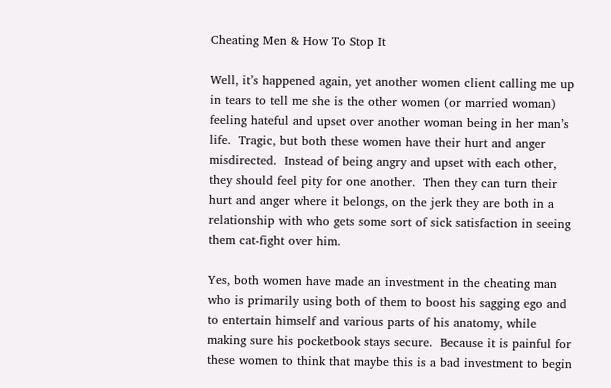Cheating Men & How To Stop It

Well, it’s happened again, yet another women client calling me up in tears to tell me she is the other women (or married woman) feeling hateful and upset over another woman being in her man’s life.  Tragic, but both these women have their hurt and anger misdirected.  Instead of being angry and upset with each other, they should feel pity for one another.  Then they can turn their hurt and anger where it belongs, on the jerk they are both in a relationship with who gets some sort of sick satisfaction in seeing them cat-fight over him.

Yes, both women have made an investment in the cheating man who is primarily using both of them to boost his sagging ego and to entertain himself and various parts of his anatomy, while making sure his pocketbook stays secure.  Because it is painful for these women to think that maybe this is a bad investment to begin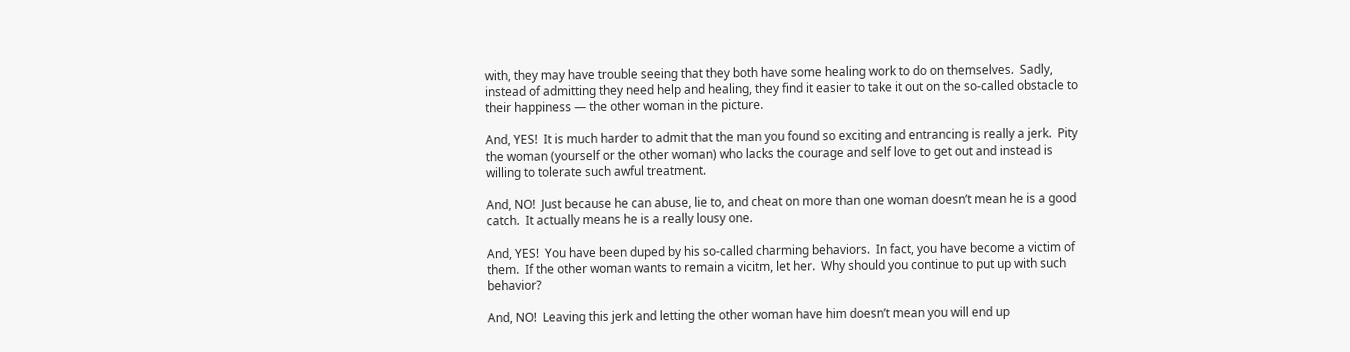with, they may have trouble seeing that they both have some healing work to do on themselves.  Sadly, instead of admitting they need help and healing, they find it easier to take it out on the so-called obstacle to their happiness — the other woman in the picture.

And, YES!  It is much harder to admit that the man you found so exciting and entrancing is really a jerk.  Pity the woman (yourself or the other woman) who lacks the courage and self love to get out and instead is willing to tolerate such awful treatment.

And, NO!  Just because he can abuse, lie to, and cheat on more than one woman doesn’t mean he is a good catch.  It actually means he is a really lousy one.

And, YES!  You have been duped by his so-called charming behaviors.  In fact, you have become a victim of them.  If the other woman wants to remain a vicitm, let her.  Why should you continue to put up with such behavior?

And, NO!  Leaving this jerk and letting the other woman have him doesn’t mean you will end up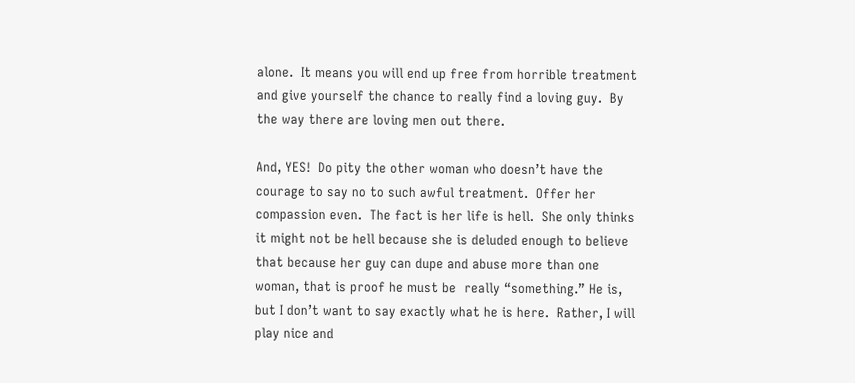alone.  It means you will end up free from horrible treatment and give yourself the chance to really find a loving guy.  By the way there are loving men out there.

And, YES!  Do pity the other woman who doesn’t have the courage to say no to such awful treatment.  Offer her compassion even.  The fact is her life is hell.  She only thinks it might not be hell because she is deluded enough to believe that because her guy can dupe and abuse more than one woman, that is proof he must be  really “something.” He is, but I don’t want to say exactly what he is here.  Rather, I will play nice and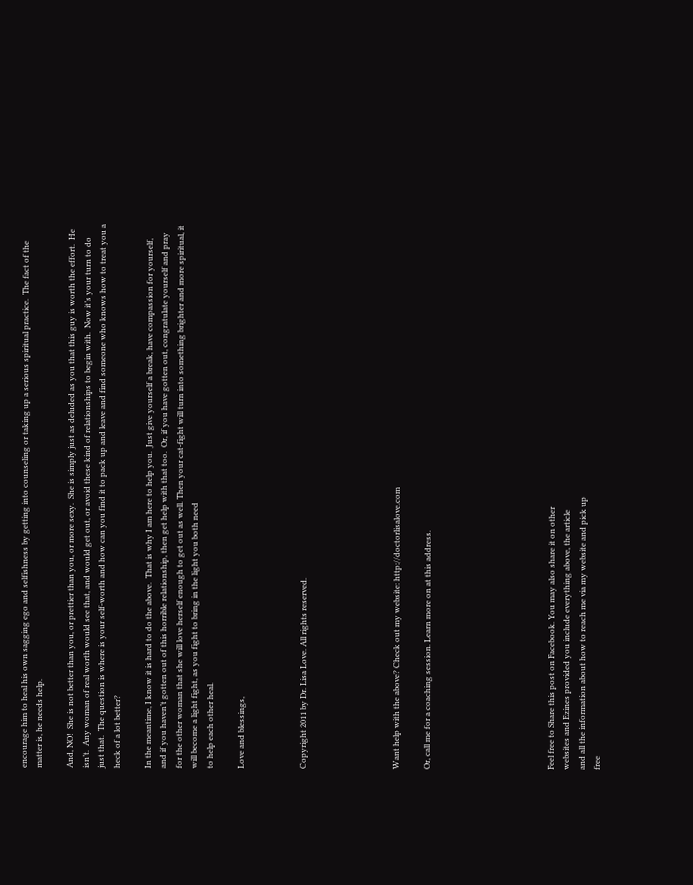encourage him to heal his own sagging ego and selfishness by getting into counseling or taking up a serious spiritual practice.  The fact of the matter is, he needs help.

And, NO!  She is not better than you, or prettier than you, or more sexy.  She is simply just as deluded as you that this guy is worth the effort.  He isn’t.  Any woman of real worth would see that, and would get out, or avoid these kind of relationships to begin with.  Now it’s your turn to do just that.  The question is where is your self-worth and how can you find it to pack up and leave and find someone who knows how to treat you a heck of a lot better?

In the meantime, I know it is hard to do the above.  That is why I am here to help you.  Just give yourself a break, have compassion for yourself, and if you haven’t gotten out of this horrible relationship, then get help with that too.  Or, if you have gotten out, congratulate yourself and pray for the other woman that she will love herself enough to get out as well. Then your cat-fight will turn into something brighter and more spiritual, it will become a light fight, as you fight to bring in the light you both need
to help each other heal.

Love and blessings,



Copyright 2011 by Dr. Lisa Love. All rights reserved.





Want help with the above? Check out my website: http://doctorlisalove.com

Or, call me for a coaching session. Learn more on at this address.







Feel free to Share this post on Facebook. You may also share it on other
websites and Ezines provided you include everything above, the article
and all the information about how to reach me via my website and pick up
free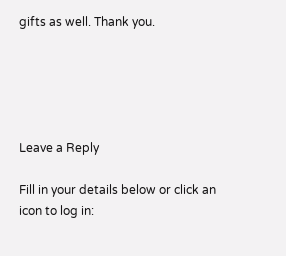gifts as well. Thank you.





Leave a Reply

Fill in your details below or click an icon to log in: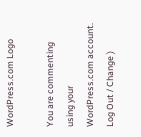WordPress.com Logo

You are commenting using your WordPress.com account. Log Out / Change )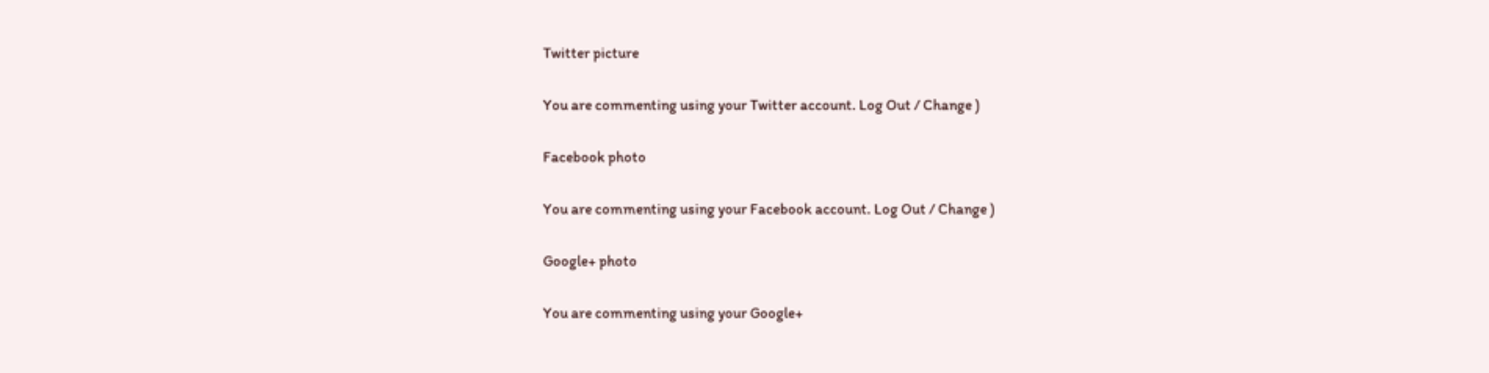Twitter picture

You are commenting using your Twitter account. Log Out / Change )

Facebook photo

You are commenting using your Facebook account. Log Out / Change )

Google+ photo

You are commenting using your Google+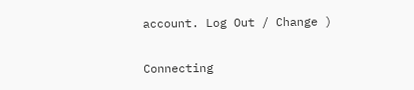account. Log Out / Change )

Connecting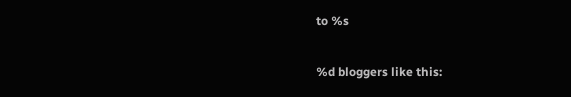to %s

%d bloggers like this: